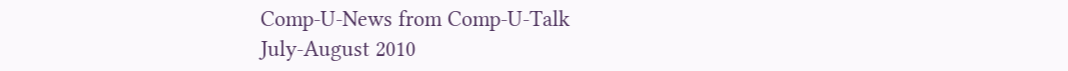Comp-U-News from Comp-U-Talk
July-August 2010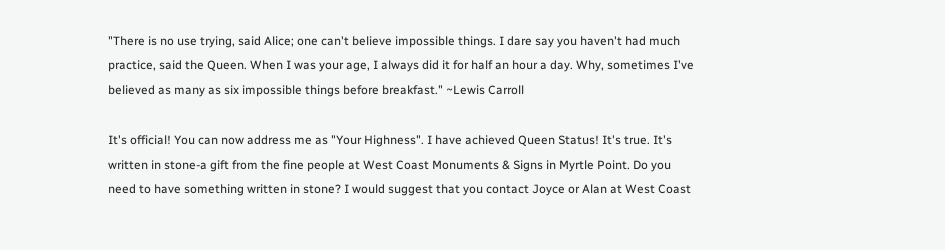"There is no use trying, said Alice; one can't believe impossible things. I dare say you haven't had much practice, said the Queen. When I was your age, I always did it for half an hour a day. Why, sometimes I've believed as many as six impossible things before breakfast." ~Lewis Carroll

It's official! You can now address me as "Your Highness". I have achieved Queen Status! It's true. It's written in stone-a gift from the fine people at West Coast Monuments & Signs in Myrtle Point. Do you need to have something written in stone? I would suggest that you contact Joyce or Alan at West Coast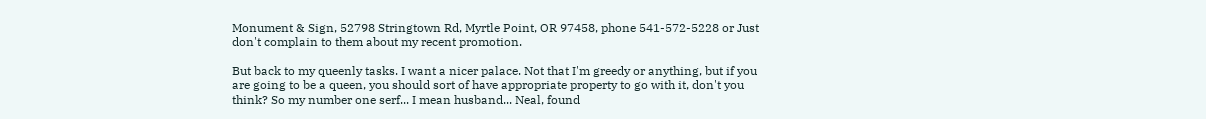Monument & Sign, 52798 Stringtown Rd, Myrtle Point, OR 97458, phone 541-572-5228 or Just don't complain to them about my recent promotion.

But back to my queenly tasks. I want a nicer palace. Not that I'm greedy or anything, but if you are going to be a queen, you should sort of have appropriate property to go with it, don't you think? So my number one serf... I mean husband... Neal, found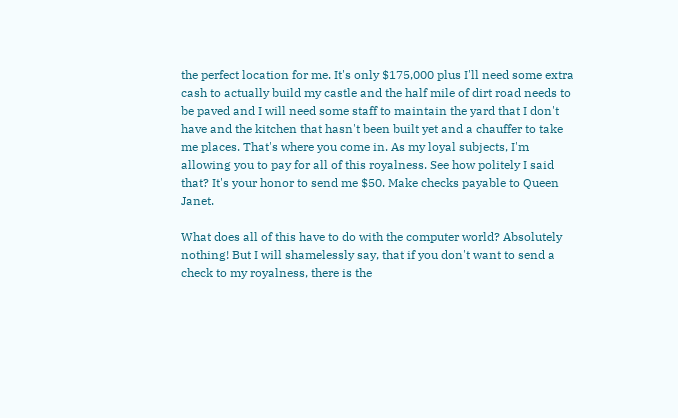the perfect location for me. It's only $175,000 plus I'll need some extra cash to actually build my castle and the half mile of dirt road needs to be paved and I will need some staff to maintain the yard that I don't have and the kitchen that hasn't been built yet and a chauffer to take me places. That's where you come in. As my loyal subjects, I'm allowing you to pay for all of this royalness. See how politely I said that? It's your honor to send me $50. Make checks payable to Queen Janet.

What does all of this have to do with the computer world? Absolutely nothing! But I will shamelessly say, that if you don't want to send a check to my royalness, there is the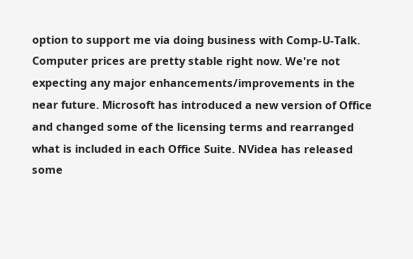option to support me via doing business with Comp-U-Talk. Computer prices are pretty stable right now. We're not expecting any major enhancements/improvements in the near future. Microsoft has introduced a new version of Office and changed some of the licensing terms and rearranged what is included in each Office Suite. NVidea has released some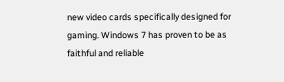new video cards specifically designed for gaming. Windows 7 has proven to be as faithful and reliable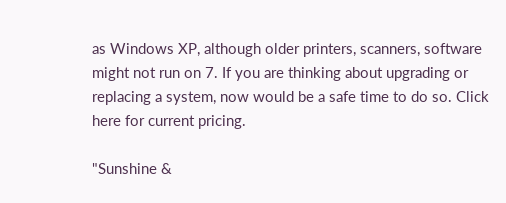as Windows XP, although older printers, scanners, software might not run on 7. If you are thinking about upgrading or replacing a system, now would be a safe time to do so. Click here for current pricing.

"Sunshine &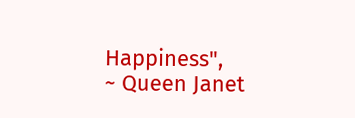Happiness",
~ Queen Janet